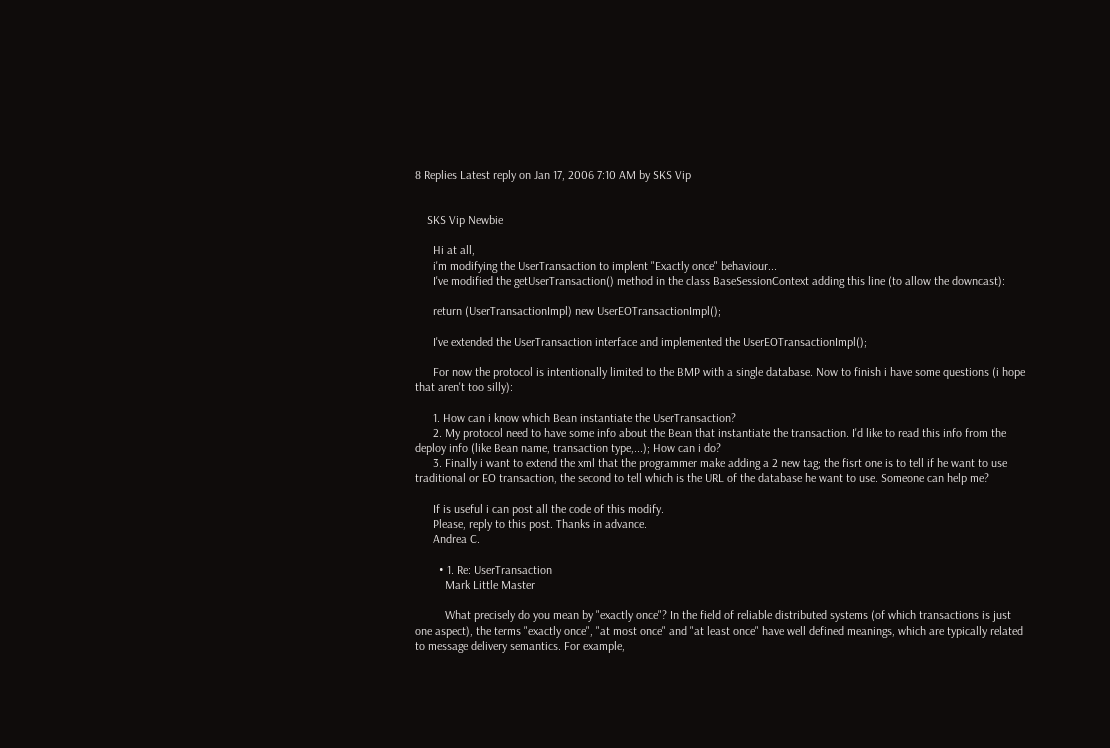8 Replies Latest reply on Jan 17, 2006 7:10 AM by SKS Vip


    SKS Vip Newbie

      Hi at all,
      i'm modifying the UserTransaction to implent "Exactly once" behaviour...
      I've modified the getUserTransaction() method in the class BaseSessionContext adding this line (to allow the downcast):

      return (UserTransactionImpl) new UserEOTransactionImpl();

      I've extended the UserTransaction interface and implemented the UserEOTransactionImpl();

      For now the protocol is intentionally limited to the BMP with a single database. Now to finish i have some questions (i hope that aren't too silly):

      1. How can i know which Bean instantiate the UserTransaction?
      2. My protocol need to have some info about the Bean that instantiate the transaction. I'd like to read this info from the deploy info (like Bean name, transaction type,...); How can i do?
      3. Finally i want to extend the xml that the programmer make adding a 2 new tag; the fisrt one is to tell if he want to use traditional or EO transaction, the second to tell which is the URL of the database he want to use. Someone can help me?

      If is useful i can post all the code of this modify.
      Please, reply to this post. Thanks in advance.
      Andrea C.

        • 1. Re: UserTransaction
          Mark Little Master

          What precisely do you mean by "exactly once"? In the field of reliable distributed systems (of which transactions is just one aspect), the terms "exactly once", "at most once" and "at least once" have well defined meanings, which are typically related to message delivery semantics. For example,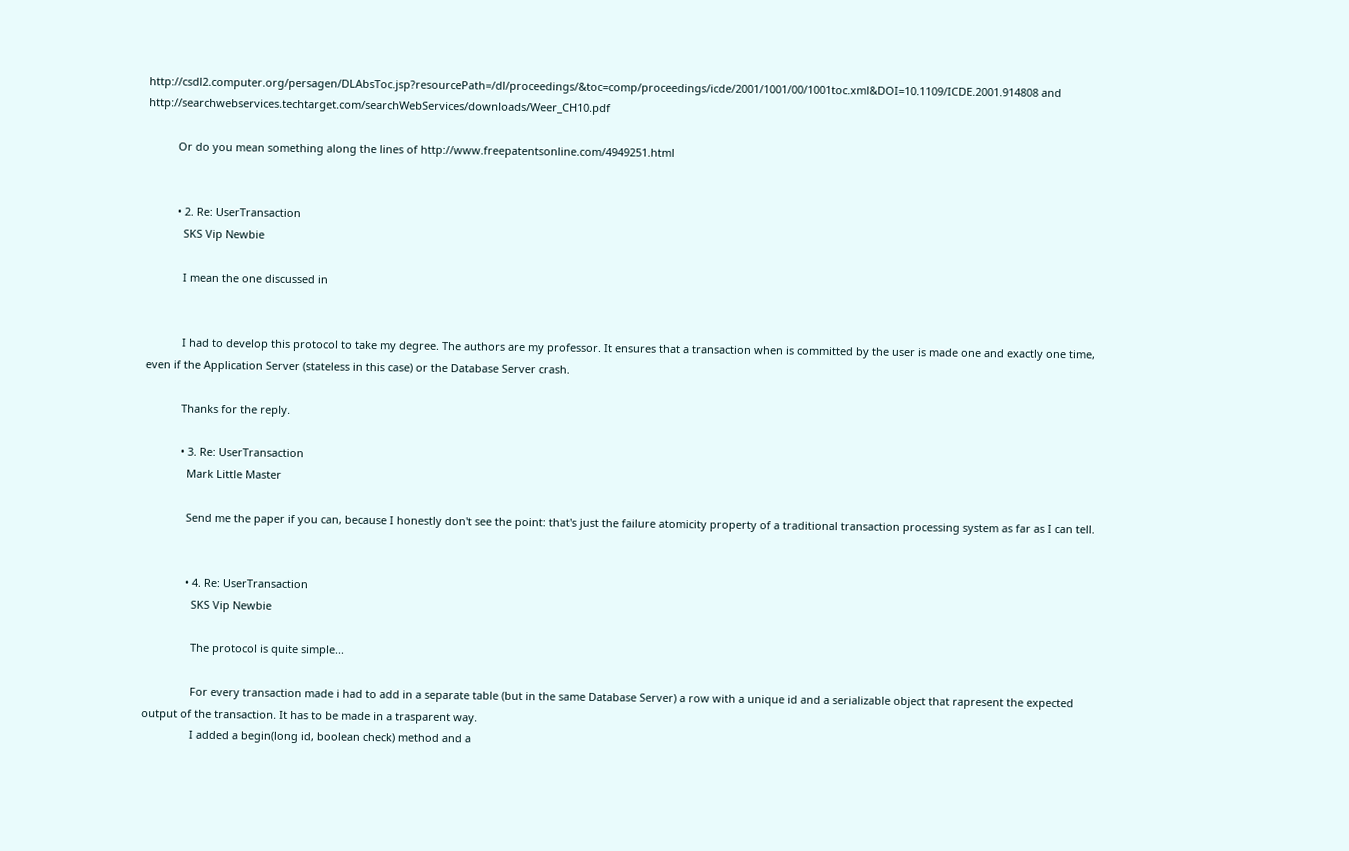http://csdl2.computer.org/persagen/DLAbsToc.jsp?resourcePath=/dl/proceedings/&toc=comp/proceedings/icde/2001/1001/00/1001toc.xml&DOI=10.1109/ICDE.2001.914808 and http://searchwebservices.techtarget.com/searchWebServices/downloads/Weer_CH10.pdf

          Or do you mean something along the lines of http://www.freepatentsonline.com/4949251.html


          • 2. Re: UserTransaction
            SKS Vip Newbie

            I mean the one discussed in


            I had to develop this protocol to take my degree. The authors are my professor. It ensures that a transaction when is committed by the user is made one and exactly one time, even if the Application Server (stateless in this case) or the Database Server crash.

            Thanks for the reply.

            • 3. Re: UserTransaction
              Mark Little Master

              Send me the paper if you can, because I honestly don't see the point: that's just the failure atomicity property of a traditional transaction processing system as far as I can tell.


              • 4. Re: UserTransaction
                SKS Vip Newbie

                The protocol is quite simple...

                For every transaction made i had to add in a separate table (but in the same Database Server) a row with a unique id and a serializable object that rapresent the expected output of the transaction. It has to be made in a trasparent way.
                I added a begin(long id, boolean check) method and a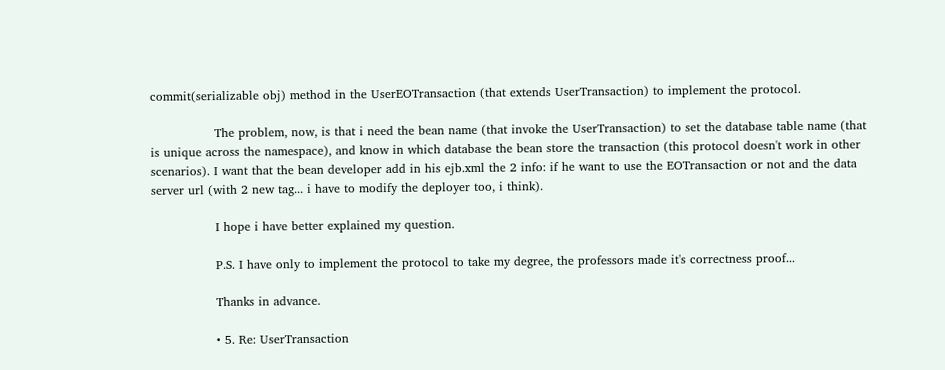commit(serializable obj) method in the UserEOTransaction (that extends UserTransaction) to implement the protocol.

                The problem, now, is that i need the bean name (that invoke the UserTransaction) to set the database table name (that is unique across the namespace), and know in which database the bean store the transaction (this protocol doesn't work in other scenarios). I want that the bean developer add in his ejb.xml the 2 info: if he want to use the EOTransaction or not and the data server url (with 2 new tag... i have to modify the deployer too, i think).

                I hope i have better explained my question.

                P.S. I have only to implement the protocol to take my degree, the professors made it's correctness proof...

                Thanks in advance.

                • 5. Re: UserTransaction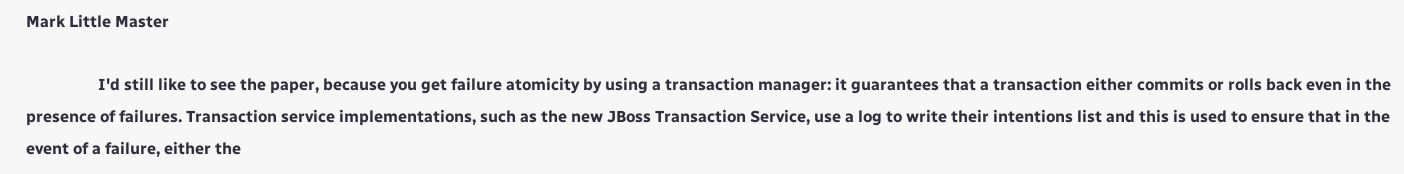Mark Little Master

                  I'd still like to see the paper, because you get failure atomicity by using a transaction manager: it guarantees that a transaction either commits or rolls back even in the presence of failures. Transaction service implementations, such as the new JBoss Transaction Service, use a log to write their intentions list and this is used to ensure that in the event of a failure, either the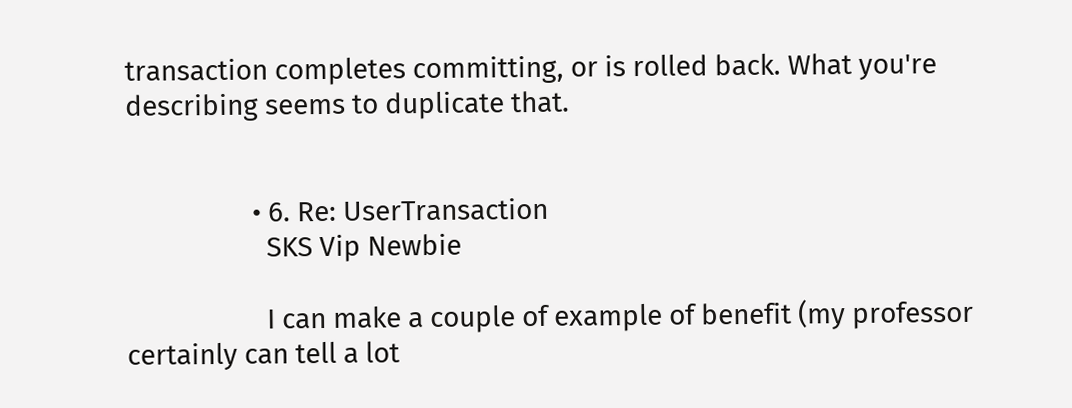transaction completes committing, or is rolled back. What you're describing seems to duplicate that.


                  • 6. Re: UserTransaction
                    SKS Vip Newbie

                    I can make a couple of example of benefit (my professor certainly can tell a lot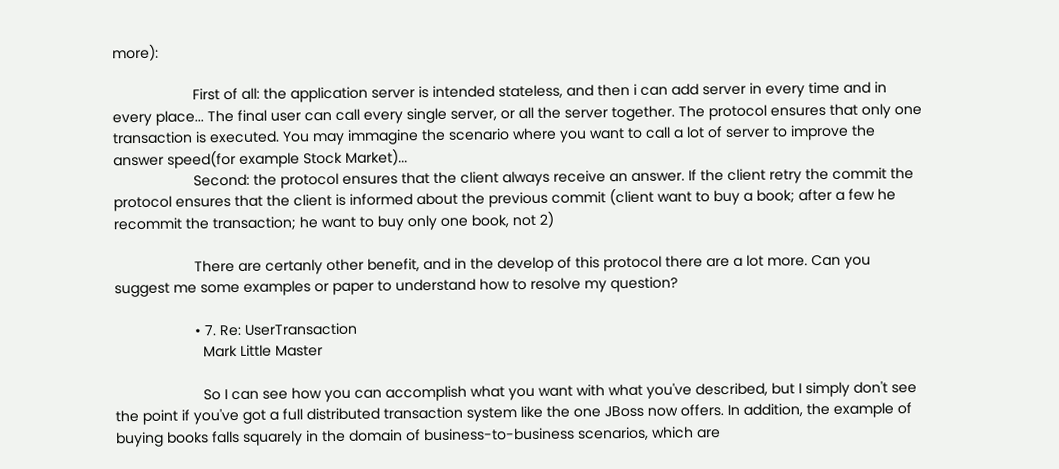more):

                    First of all: the application server is intended stateless, and then i can add server in every time and in every place... The final user can call every single server, or all the server together. The protocol ensures that only one transaction is executed. You may immagine the scenario where you want to call a lot of server to improve the answer speed(for example Stock Market)...
                    Second: the protocol ensures that the client always receive an answer. If the client retry the commit the protocol ensures that the client is informed about the previous commit (client want to buy a book; after a few he recommit the transaction; he want to buy only one book, not 2)

                    There are certanly other benefit, and in the develop of this protocol there are a lot more. Can you suggest me some examples or paper to understand how to resolve my question?

                    • 7. Re: UserTransaction
                      Mark Little Master

                      So I can see how you can accomplish what you want with what you've described, but I simply don't see the point if you've got a full distributed transaction system like the one JBoss now offers. In addition, the example of buying books falls squarely in the domain of business-to-business scenarios, which are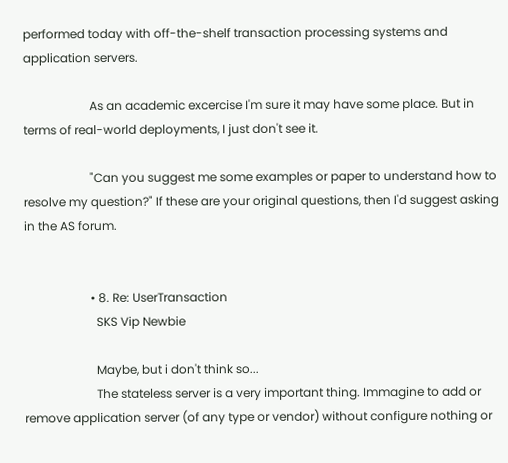performed today with off-the-shelf transaction processing systems and application servers.

                      As an academic excercise I'm sure it may have some place. But in terms of real-world deployments, I just don't see it.

                      "Can you suggest me some examples or paper to understand how to resolve my question?" If these are your original questions, then I'd suggest asking in the AS forum.


                      • 8. Re: UserTransaction
                        SKS Vip Newbie

                        Maybe, but i don't think so...
                        The stateless server is a very important thing. Immagine to add or remove application server (of any type or vendor) without configure nothing or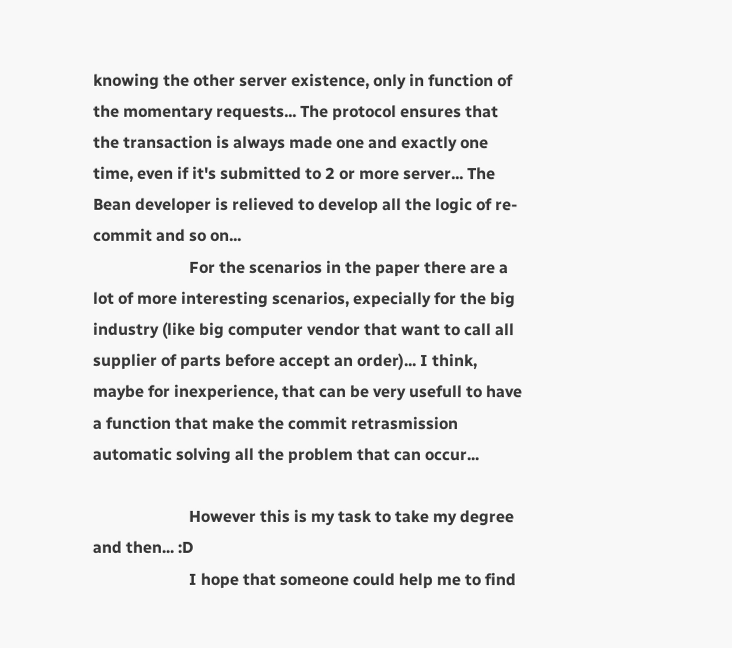knowing the other server existence, only in function of the momentary requests... The protocol ensures that the transaction is always made one and exactly one time, even if it's submitted to 2 or more server... The Bean developer is relieved to develop all the logic of re-commit and so on...
                        For the scenarios in the paper there are a lot of more interesting scenarios, expecially for the big industry (like big computer vendor that want to call all supplier of parts before accept an order)... I think, maybe for inexperience, that can be very usefull to have a function that make the commit retrasmission automatic solving all the problem that can occur...

                        However this is my task to take my degree and then... :D
                        I hope that someone could help me to find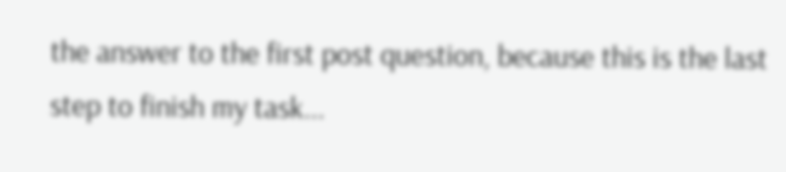the answer to the first post question, because this is the last step to finish my task...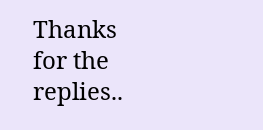Thanks for the replies..